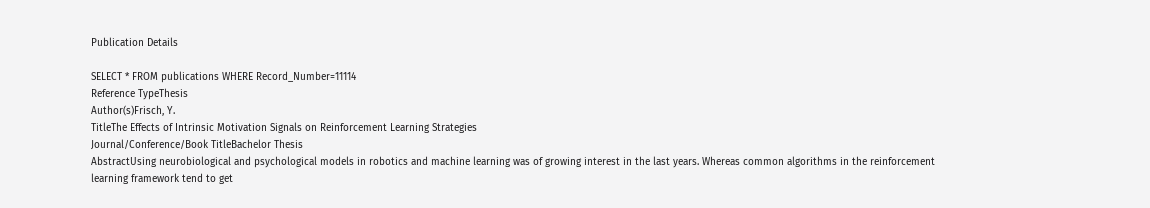Publication Details

SELECT * FROM publications WHERE Record_Number=11114
Reference TypeThesis
Author(s)Frisch, Y.
TitleThe Effects of Intrinsic Motivation Signals on Reinforcement Learning Strategies
Journal/Conference/Book TitleBachelor Thesis
AbstractUsing neurobiological and psychological models in robotics and machine learning was of growing interest in the last years. Whereas common algorithms in the reinforcement learning framework tend to get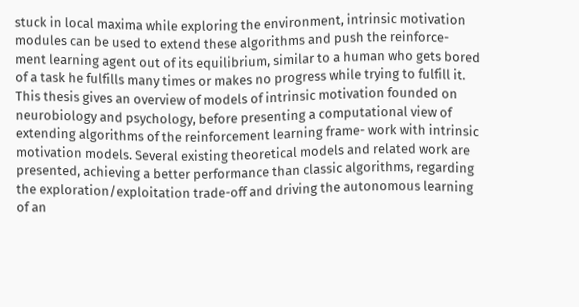stuck in local maxima while exploring the environment, intrinsic motivation modules can be used to extend these algorithms and push the reinforce- ment learning agent out of its equilibrium, similar to a human who gets bored of a task he fulfills many times or makes no progress while trying to fulfill it. This thesis gives an overview of models of intrinsic motivation founded on neurobiology and psychology, before presenting a computational view of extending algorithms of the reinforcement learning frame- work with intrinsic motivation models. Several existing theoretical models and related work are presented, achieving a better performance than classic algorithms, regarding the exploration/exploitation trade-off and driving the autonomous learning of an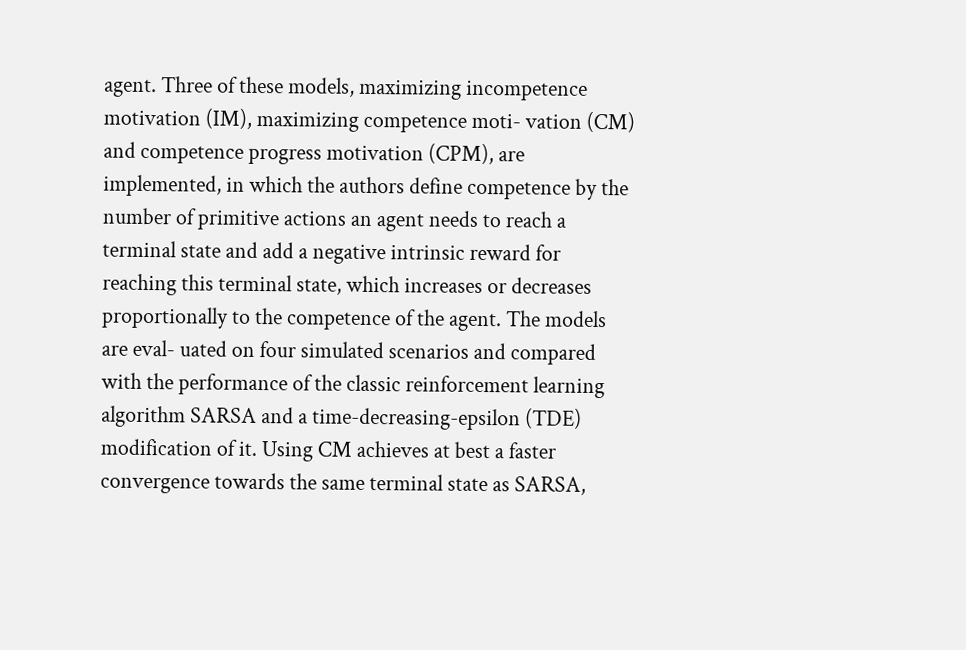agent. Three of these models, maximizing incompetence motivation (IM), maximizing competence moti- vation (CM) and competence progress motivation (CPM), are implemented, in which the authors define competence by the number of primitive actions an agent needs to reach a terminal state and add a negative intrinsic reward for reaching this terminal state, which increases or decreases proportionally to the competence of the agent. The models are eval- uated on four simulated scenarios and compared with the performance of the classic reinforcement learning algorithm SARSA and a time-decreasing-epsilon (TDE) modification of it. Using CM achieves at best a faster convergence towards the same terminal state as SARSA,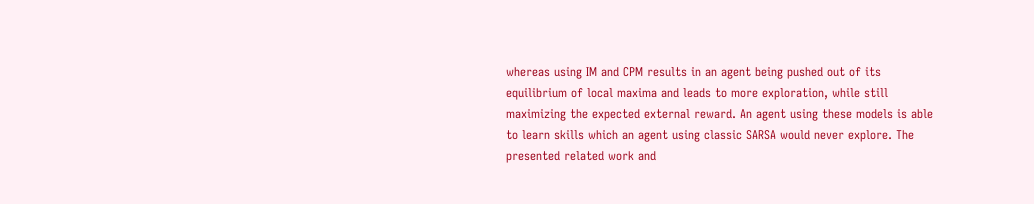whereas using IM and CPM results in an agent being pushed out of its equilibrium of local maxima and leads to more exploration, while still maximizing the expected external reward. An agent using these models is able to learn skills which an agent using classic SARSA would never explore. The presented related work and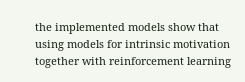the implemented models show that using models for intrinsic motivation together with reinforcement learning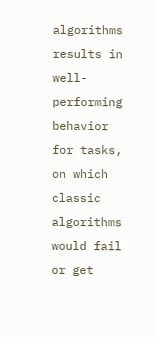algorithms results in well-performing behavior for tasks, on which classic algorithms would fail or get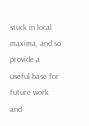stuck in local maxima, and so provide a useful base for future work and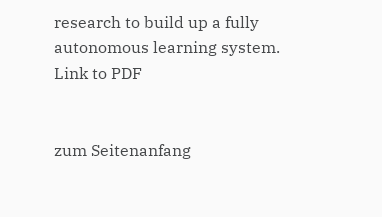research to build up a fully autonomous learning system.
Link to PDF


zum Seitenanfang